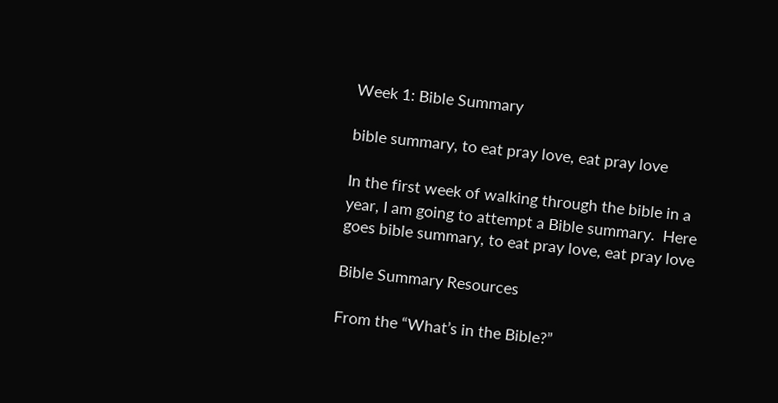Week 1: Bible Summary

bible summary, to eat pray love, eat pray love

In the first week of walking through the bible in a year, I am going to attempt a Bible summary.  Here goes bible summary, to eat pray love, eat pray love

Bible Summary Resources

From the “What’s in the Bible?”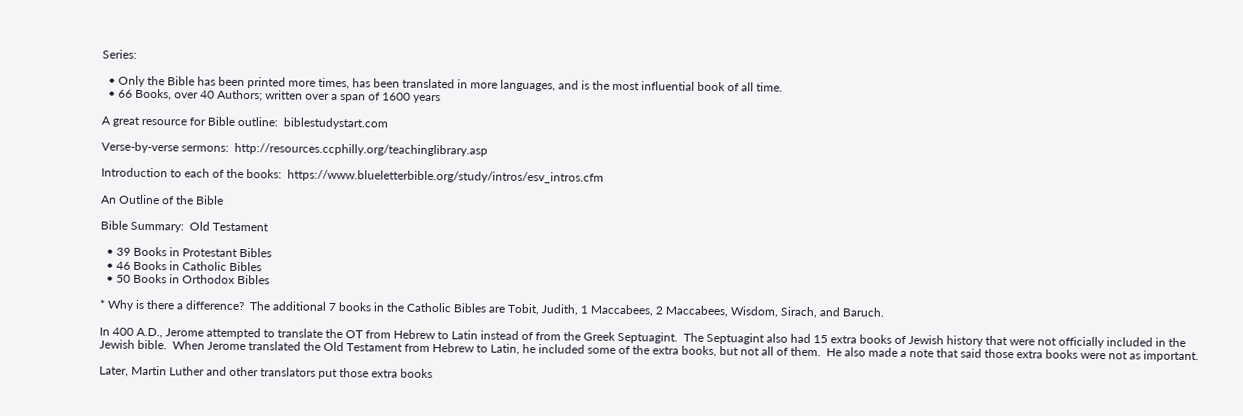Series:

  • Only the Bible has been printed more times, has been translated in more languages, and is the most influential book of all time.
  • 66 Books, over 40 Authors; written over a span of 1600 years

A great resource for Bible outline:  biblestudystart.com

Verse-by-verse sermons:  http://resources.ccphilly.org/teachinglibrary.asp

Introduction to each of the books:  https://www.blueletterbible.org/study/intros/esv_intros.cfm

An Outline of the Bible

Bible Summary:  Old Testament

  • 39 Books in Protestant Bibles
  • 46 Books in Catholic Bibles
  • 50 Books in Orthodox Bibles

* Why is there a difference?  The additional 7 books in the Catholic Bibles are Tobit, Judith, 1 Maccabees, 2 Maccabees, Wisdom, Sirach, and Baruch.

In 400 A.D., Jerome attempted to translate the OT from Hebrew to Latin instead of from the Greek Septuagint.  The Septuagint also had 15 extra books of Jewish history that were not officially included in the Jewish bible.  When Jerome translated the Old Testament from Hebrew to Latin, he included some of the extra books, but not all of them.  He also made a note that said those extra books were not as important.

Later, Martin Luther and other translators put those extra books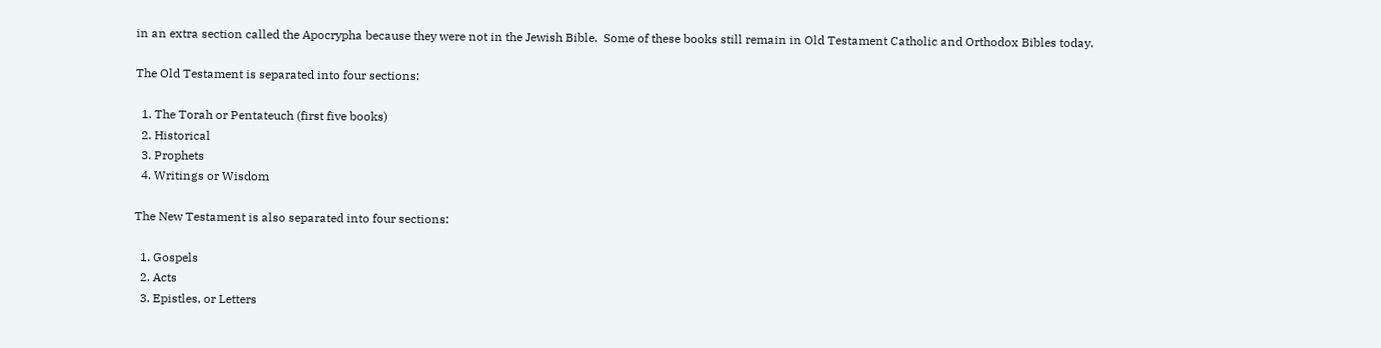in an extra section called the Apocrypha because they were not in the Jewish Bible.  Some of these books still remain in Old Testament Catholic and Orthodox Bibles today.

The Old Testament is separated into four sections:

  1. The Torah or Pentateuch (first five books)
  2. Historical
  3. Prophets
  4. Writings or Wisdom

The New Testament is also separated into four sections:

  1. Gospels
  2. Acts
  3. Epistles, or Letters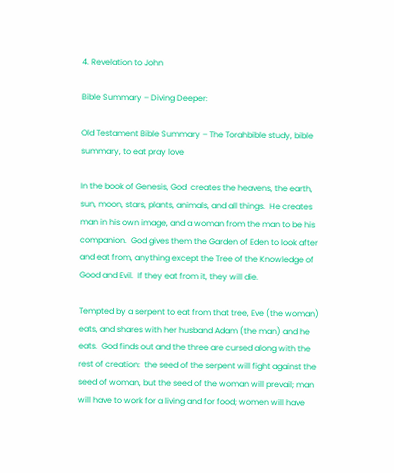4. Revelation to John

Bible Summary – Diving Deeper:

Old Testament Bible Summary – The Torahbible study, bible summary, to eat pray love

In the book of Genesis, God  creates the heavens, the earth, sun, moon, stars, plants, animals, and all things.  He creates man in his own image, and a woman from the man to be his companion.  God gives them the Garden of Eden to look after and eat from, anything except the Tree of the Knowledge of Good and Evil.  If they eat from it, they will die.

Tempted by a serpent to eat from that tree, Eve (the woman) eats, and shares with her husband Adam (the man) and he eats.  God finds out and the three are cursed along with the rest of creation:  the seed of the serpent will fight against the seed of woman, but the seed of the woman will prevail; man will have to work for a living and for food; women will have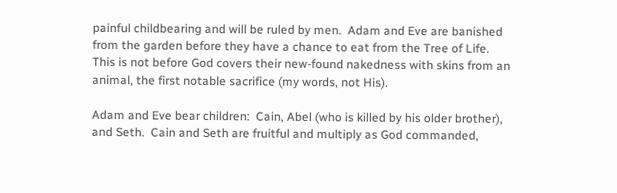painful childbearing and will be ruled by men.  Adam and Eve are banished from the garden before they have a chance to eat from the Tree of Life.  This is not before God covers their new-found nakedness with skins from an animal, the first notable sacrifice (my words, not His).

Adam and Eve bear children:  Cain, Abel (who is killed by his older brother), and Seth.  Cain and Seth are fruitful and multiply as God commanded,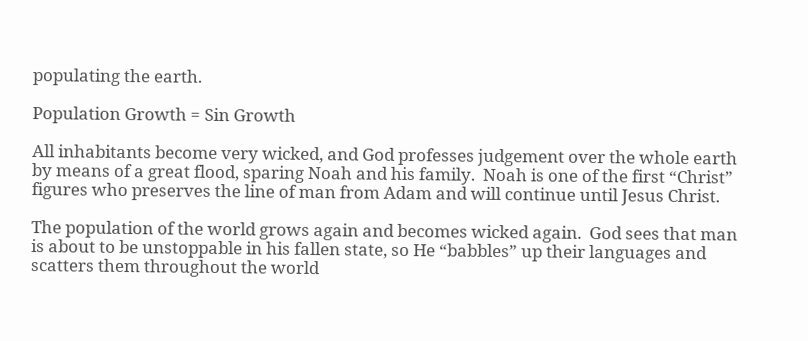populating the earth.

Population Growth = Sin Growth

All inhabitants become very wicked, and God professes judgement over the whole earth by means of a great flood, sparing Noah and his family.  Noah is one of the first “Christ” figures who preserves the line of man from Adam and will continue until Jesus Christ.

The population of the world grows again and becomes wicked again.  God sees that man is about to be unstoppable in his fallen state, so He “babbles” up their languages and scatters them throughout the world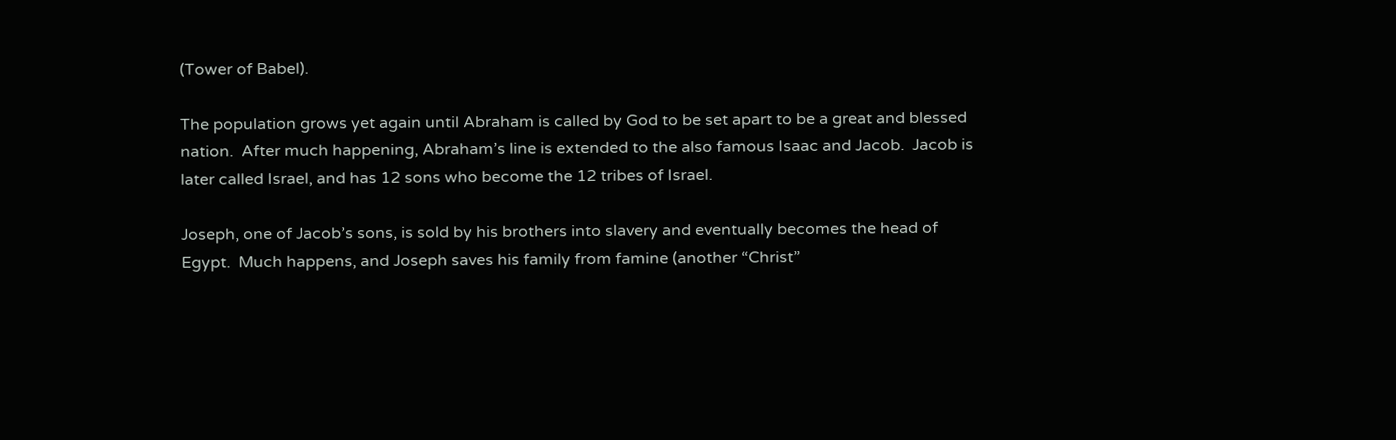(Tower of Babel).

The population grows yet again until Abraham is called by God to be set apart to be a great and blessed nation.  After much happening, Abraham’s line is extended to the also famous Isaac and Jacob.  Jacob is later called Israel, and has 12 sons who become the 12 tribes of Israel.

Joseph, one of Jacob’s sons, is sold by his brothers into slavery and eventually becomes the head of Egypt.  Much happens, and Joseph saves his family from famine (another “Christ”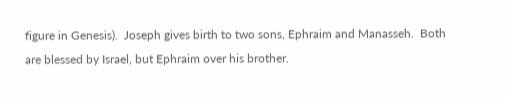figure in Genesis).  Joseph gives birth to two sons, Ephraim and Manasseh.  Both are blessed by Israel, but Ephraim over his brother.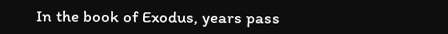In the book of Exodus, years pass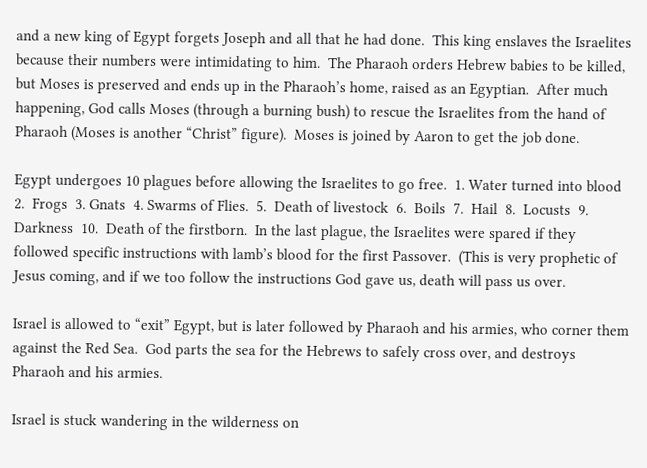and a new king of Egypt forgets Joseph and all that he had done.  This king enslaves the Israelites because their numbers were intimidating to him.  The Pharaoh orders Hebrew babies to be killed, but Moses is preserved and ends up in the Pharaoh’s home, raised as an Egyptian.  After much happening, God calls Moses (through a burning bush) to rescue the Israelites from the hand of Pharaoh (Moses is another “Christ” figure).  Moses is joined by Aaron to get the job done.

Egypt undergoes 10 plagues before allowing the Israelites to go free.  1. Water turned into blood  2.  Frogs  3. Gnats  4. Swarms of Flies.  5.  Death of livestock  6.  Boils  7.  Hail  8.  Locusts  9.  Darkness  10.  Death of the firstborn.  In the last plague, the Israelites were spared if they followed specific instructions with lamb’s blood for the first Passover.  (This is very prophetic of Jesus coming, and if we too follow the instructions God gave us, death will pass us over.

Israel is allowed to “exit” Egypt, but is later followed by Pharaoh and his armies, who corner them against the Red Sea.  God parts the sea for the Hebrews to safely cross over, and destroys Pharaoh and his armies.

Israel is stuck wandering in the wilderness on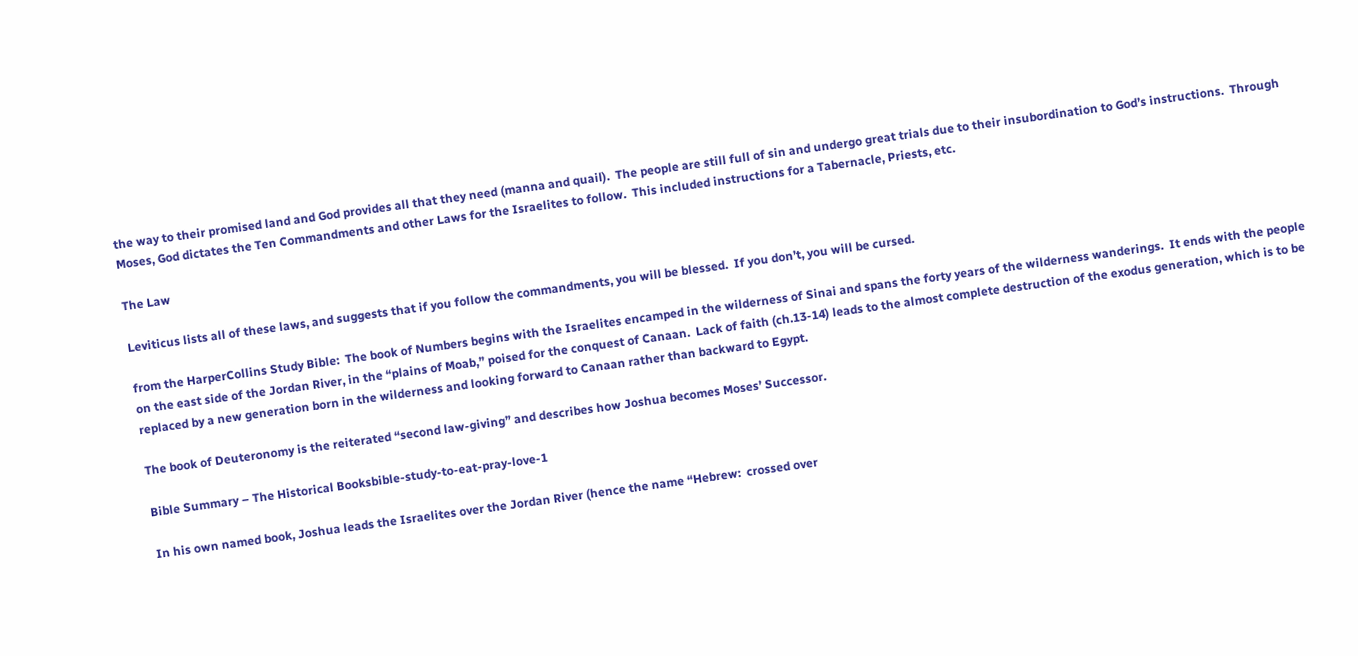the way to their promised land and God provides all that they need (manna and quail).  The people are still full of sin and undergo great trials due to their insubordination to God’s instructions.  Through Moses, God dictates the Ten Commandments and other Laws for the Israelites to follow.  This included instructions for a Tabernacle, Priests, etc.

The Law

Leviticus lists all of these laws, and suggests that if you follow the commandments, you will be blessed.  If you don’t, you will be cursed.

from the HarperCollins Study Bible:  The book of Numbers begins with the Israelites encamped in the wilderness of Sinai and spans the forty years of the wilderness wanderings.  It ends with the people on the east side of the Jordan River, in the “plains of Moab,” poised for the conquest of Canaan.  Lack of faith (ch.13-14) leads to the almost complete destruction of the exodus generation, which is to be replaced by a new generation born in the wilderness and looking forward to Canaan rather than backward to Egypt.

The book of Deuteronomy is the reiterated “second law-giving” and describes how Joshua becomes Moses’ Successor.

Bible Summary – The Historical Booksbible-study-to-eat-pray-love-1

In his own named book, Joshua leads the Israelites over the Jordan River (hence the name “Hebrew:  crossed over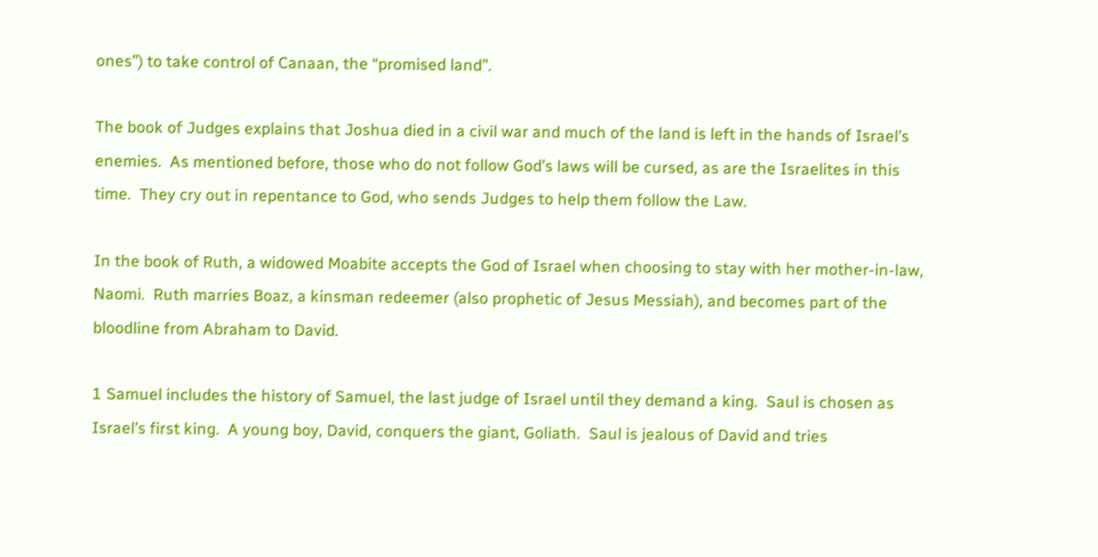ones”) to take control of Canaan, the “promised land”.

The book of Judges explains that Joshua died in a civil war and much of the land is left in the hands of Israel’s enemies.  As mentioned before, those who do not follow God’s laws will be cursed, as are the Israelites in this time.  They cry out in repentance to God, who sends Judges to help them follow the Law.

In the book of Ruth, a widowed Moabite accepts the God of Israel when choosing to stay with her mother-in-law, Naomi.  Ruth marries Boaz, a kinsman redeemer (also prophetic of Jesus Messiah), and becomes part of the bloodline from Abraham to David.

1 Samuel includes the history of Samuel, the last judge of Israel until they demand a king.  Saul is chosen as Israel’s first king.  A young boy, David, conquers the giant, Goliath.  Saul is jealous of David and tries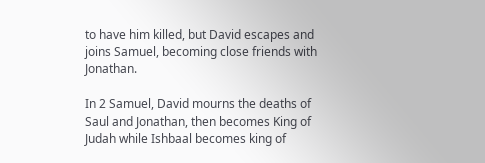to have him killed, but David escapes and joins Samuel, becoming close friends with Jonathan.

In 2 Samuel, David mourns the deaths of Saul and Jonathan, then becomes King of Judah while Ishbaal becomes king of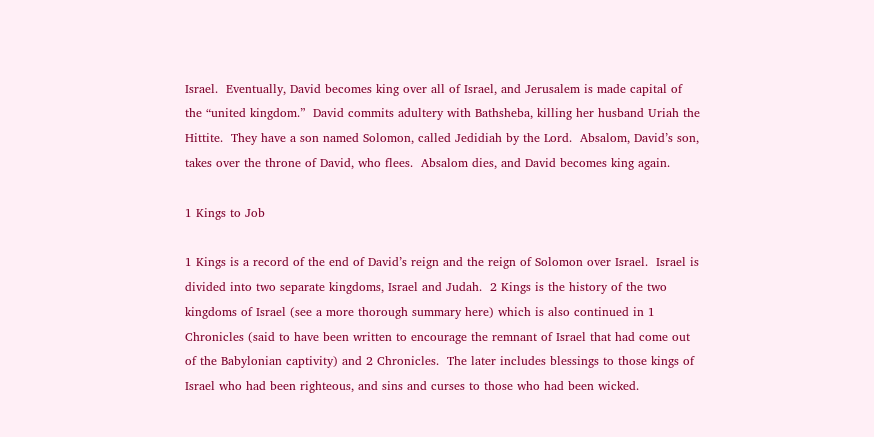Israel.  Eventually, David becomes king over all of Israel, and Jerusalem is made capital of the “united kingdom.”  David commits adultery with Bathsheba, killing her husband Uriah the Hittite.  They have a son named Solomon, called Jedidiah by the Lord.  Absalom, David’s son, takes over the throne of David, who flees.  Absalom dies, and David becomes king again.

1 Kings to Job

1 Kings is a record of the end of David’s reign and the reign of Solomon over Israel.  Israel is divided into two separate kingdoms, Israel and Judah.  2 Kings is the history of the two kingdoms of Israel (see a more thorough summary here) which is also continued in 1 Chronicles (said to have been written to encourage the remnant of Israel that had come out of the Babylonian captivity) and 2 Chronicles.  The later includes blessings to those kings of Israel who had been righteous, and sins and curses to those who had been wicked.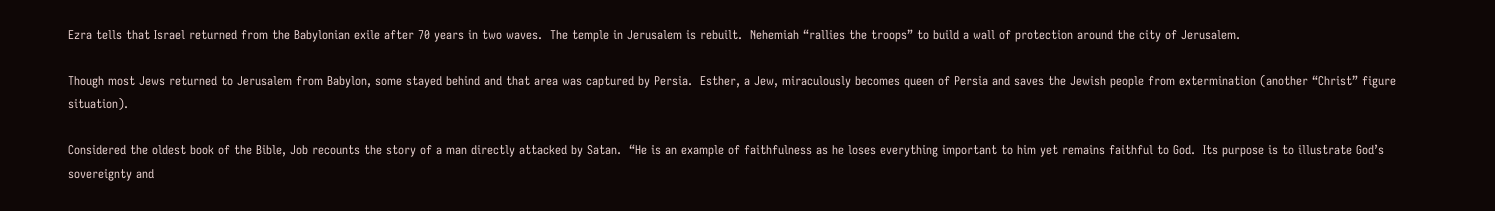Ezra tells that Israel returned from the Babylonian exile after 70 years in two waves.  The temple in Jerusalem is rebuilt.  Nehemiah “rallies the troops” to build a wall of protection around the city of Jerusalem.

Though most Jews returned to Jerusalem from Babylon, some stayed behind and that area was captured by Persia.  Esther, a Jew, miraculously becomes queen of Persia and saves the Jewish people from extermination (another “Christ” figure situation).

Considered the oldest book of the Bible, Job recounts the story of a man directly attacked by Satan.  “He is an example of faithfulness as he loses everything important to him yet remains faithful to God.  Its purpose is to illustrate God’s sovereignty and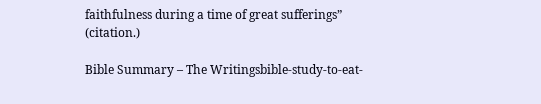faithfulness during a time of great sufferings” (citation.)

Bible Summary – The Writingsbible-study-to-eat-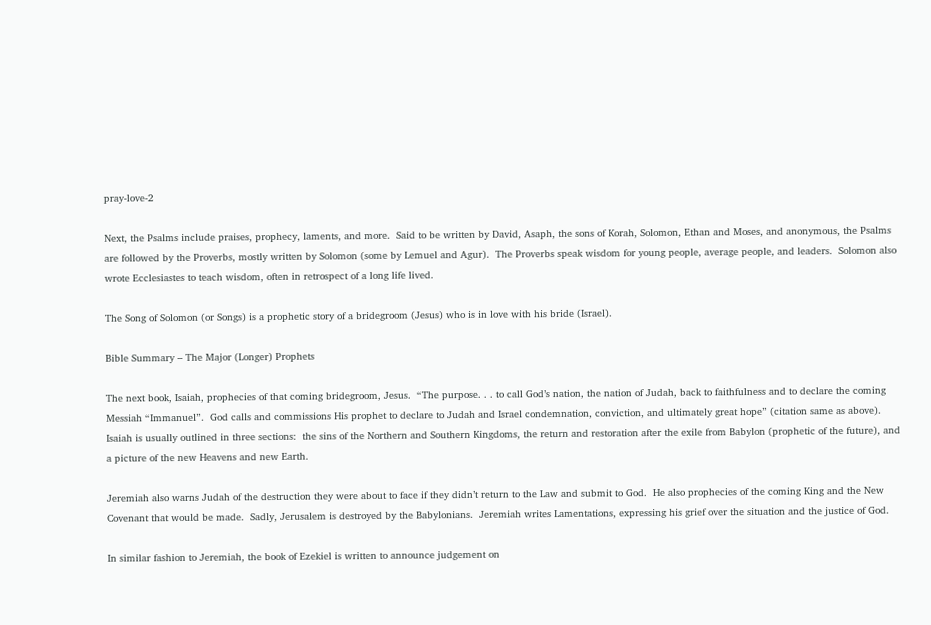pray-love-2

Next, the Psalms include praises, prophecy, laments, and more.  Said to be written by David, Asaph, the sons of Korah, Solomon, Ethan and Moses, and anonymous, the Psalms are followed by the Proverbs, mostly written by Solomon (some by Lemuel and Agur).  The Proverbs speak wisdom for young people, average people, and leaders.  Solomon also wrote Ecclesiastes to teach wisdom, often in retrospect of a long life lived.

The Song of Solomon (or Songs) is a prophetic story of a bridegroom (Jesus) who is in love with his bride (Israel).

Bible Summary – The Major (Longer) Prophets

The next book, Isaiah, prophecies of that coming bridegroom, Jesus.  “The purpose. . . to call God’s nation, the nation of Judah, back to faithfulness and to declare the coming Messiah “Immanuel”.  God calls and commissions His prophet to declare to Judah and Israel condemnation, conviction, and ultimately great hope” (citation same as above).  Isaiah is usually outlined in three sections:  the sins of the Northern and Southern Kingdoms, the return and restoration after the exile from Babylon (prophetic of the future), and a picture of the new Heavens and new Earth.

Jeremiah also warns Judah of the destruction they were about to face if they didn’t return to the Law and submit to God.  He also prophecies of the coming King and the New Covenant that would be made.  Sadly, Jerusalem is destroyed by the Babylonians.  Jeremiah writes Lamentations, expressing his grief over the situation and the justice of God.

In similar fashion to Jeremiah, the book of Ezekiel is written to announce judgement on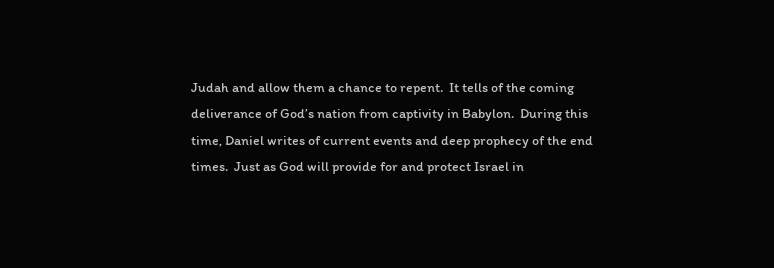Judah and allow them a chance to repent.  It tells of the coming deliverance of God’s nation from captivity in Babylon.  During this time, Daniel writes of current events and deep prophecy of the end times.  Just as God will provide for and protect Israel in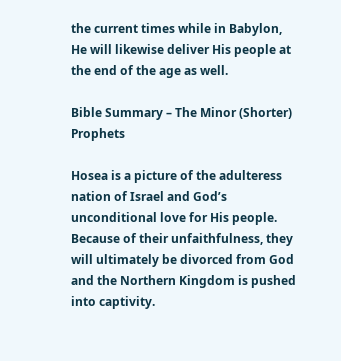the current times while in Babylon, He will likewise deliver His people at the end of the age as well.

Bible Summary – The Minor (Shorter) Prophets

Hosea is a picture of the adulteress nation of Israel and God’s unconditional love for His people.  Because of their unfaithfulness, they will ultimately be divorced from God and the Northern Kingdom is pushed into captivity.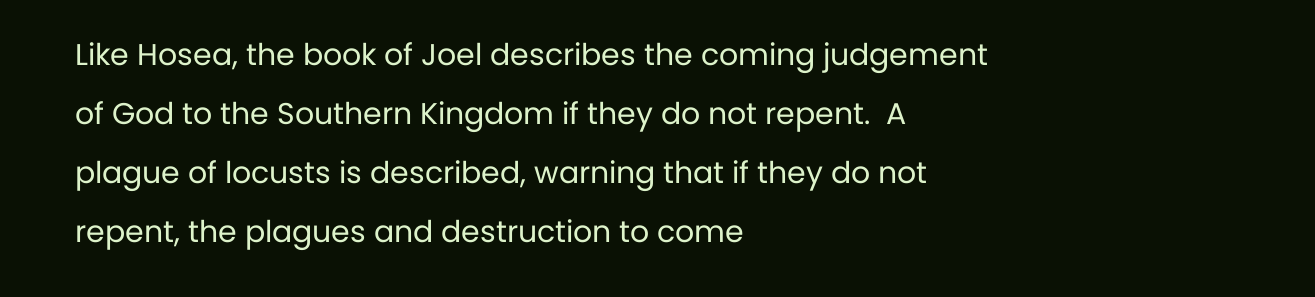Like Hosea, the book of Joel describes the coming judgement of God to the Southern Kingdom if they do not repent.  A plague of locusts is described, warning that if they do not repent, the plagues and destruction to come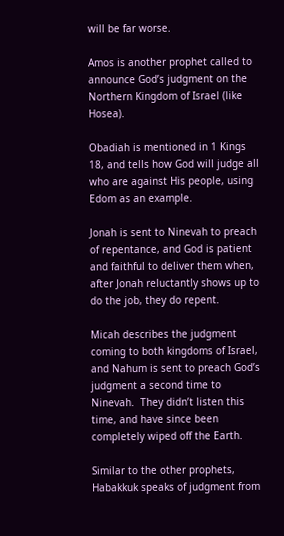will be far worse.

Amos is another prophet called to announce God’s judgment on the Northern Kingdom of Israel (like Hosea).

Obadiah is mentioned in 1 Kings 18, and tells how God will judge all who are against His people, using Edom as an example.

Jonah is sent to Ninevah to preach of repentance, and God is patient and faithful to deliver them when, after Jonah reluctantly shows up to do the job, they do repent.

Micah describes the judgment coming to both kingdoms of Israel, and Nahum is sent to preach God’s judgment a second time to Ninevah.  They didn’t listen this time, and have since been completely wiped off the Earth.

Similar to the other prophets, Habakkuk speaks of judgment from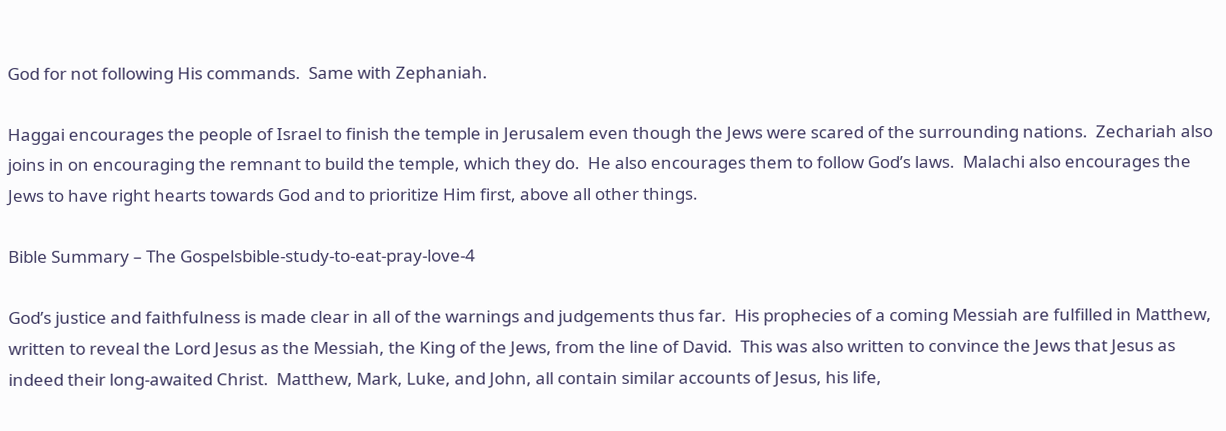God for not following His commands.  Same with Zephaniah.

Haggai encourages the people of Israel to finish the temple in Jerusalem even though the Jews were scared of the surrounding nations.  Zechariah also joins in on encouraging the remnant to build the temple, which they do.  He also encourages them to follow God’s laws.  Malachi also encourages the Jews to have right hearts towards God and to prioritize Him first, above all other things.

Bible Summary – The Gospelsbible-study-to-eat-pray-love-4

God’s justice and faithfulness is made clear in all of the warnings and judgements thus far.  His prophecies of a coming Messiah are fulfilled in Matthew, written to reveal the Lord Jesus as the Messiah, the King of the Jews, from the line of David.  This was also written to convince the Jews that Jesus as indeed their long-awaited Christ.  Matthew, Mark, Luke, and John, all contain similar accounts of Jesus, his life,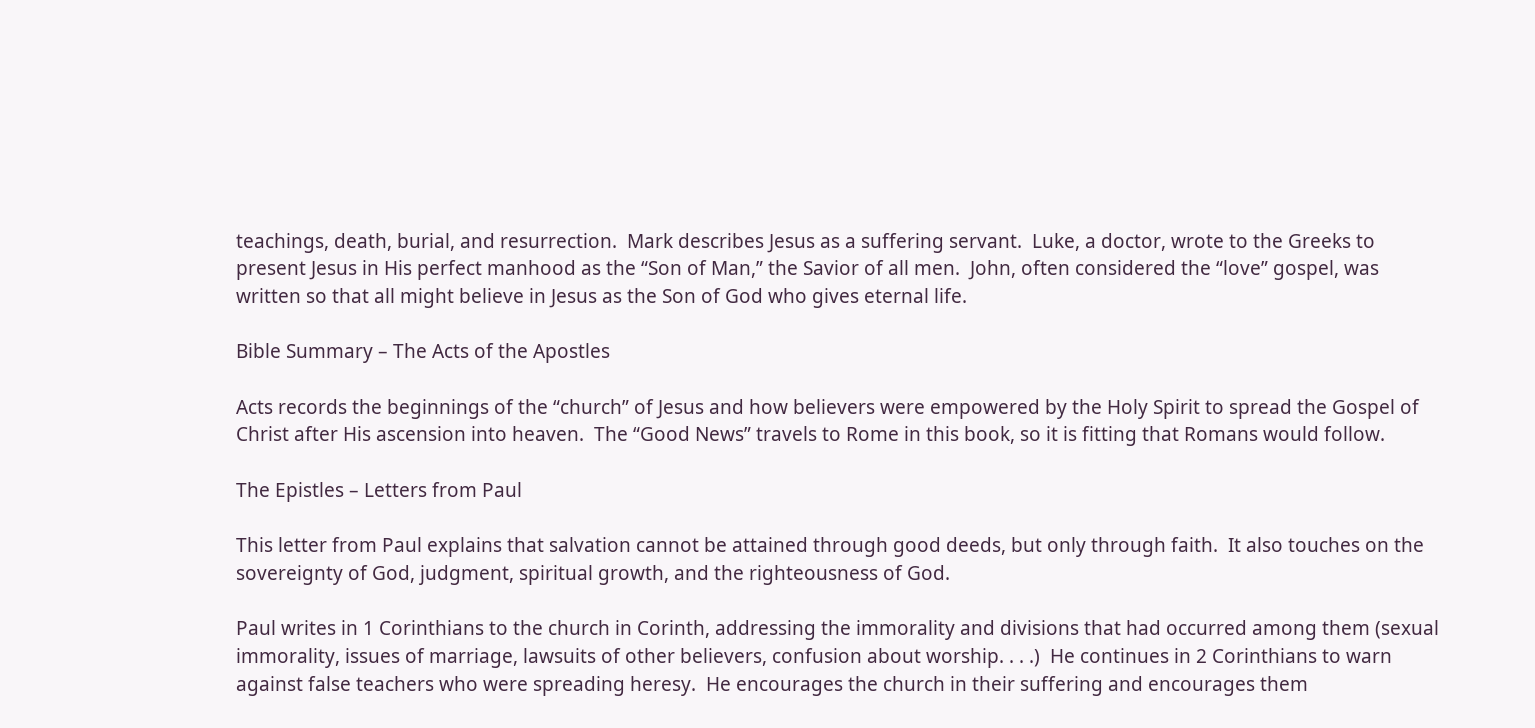teachings, death, burial, and resurrection.  Mark describes Jesus as a suffering servant.  Luke, a doctor, wrote to the Greeks to present Jesus in His perfect manhood as the “Son of Man,” the Savior of all men.  John, often considered the “love” gospel, was written so that all might believe in Jesus as the Son of God who gives eternal life.

Bible Summary – The Acts of the Apostles

Acts records the beginnings of the “church” of Jesus and how believers were empowered by the Holy Spirit to spread the Gospel of Christ after His ascension into heaven.  The “Good News” travels to Rome in this book, so it is fitting that Romans would follow.

The Epistles – Letters from Paul

This letter from Paul explains that salvation cannot be attained through good deeds, but only through faith.  It also touches on the sovereignty of God, judgment, spiritual growth, and the righteousness of God.

Paul writes in 1 Corinthians to the church in Corinth, addressing the immorality and divisions that had occurred among them (sexual immorality, issues of marriage, lawsuits of other believers, confusion about worship. . . .)  He continues in 2 Corinthians to warn against false teachers who were spreading heresy.  He encourages the church in their suffering and encourages them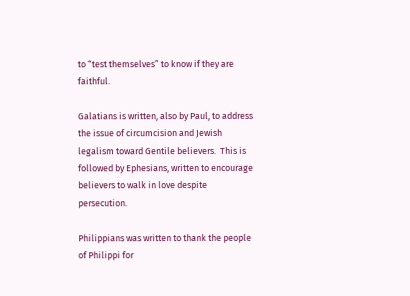to “test themselves” to know if they are faithful.

Galatians is written, also by Paul, to address the issue of circumcision and Jewish legalism toward Gentile believers.  This is followed by Ephesians, written to encourage believers to walk in love despite persecution.

Philippians was written to thank the people of Philippi for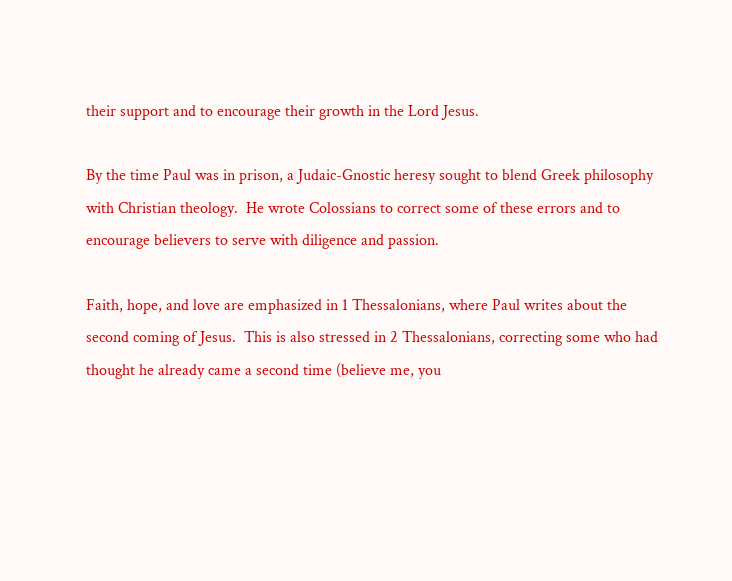their support and to encourage their growth in the Lord Jesus.

By the time Paul was in prison, a Judaic-Gnostic heresy sought to blend Greek philosophy with Christian theology.  He wrote Colossians to correct some of these errors and to encourage believers to serve with diligence and passion.

Faith, hope, and love are emphasized in 1 Thessalonians, where Paul writes about the second coming of Jesus.  This is also stressed in 2 Thessalonians, correcting some who had thought he already came a second time (believe me, you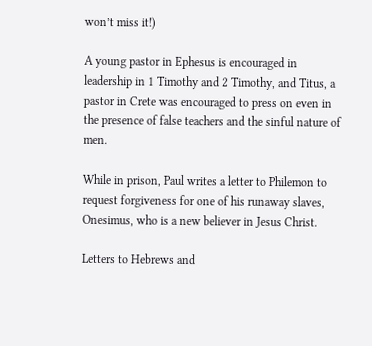won’t miss it!)

A young pastor in Ephesus is encouraged in leadership in 1 Timothy and 2 Timothy, and Titus, a pastor in Crete was encouraged to press on even in the presence of false teachers and the sinful nature of men.

While in prison, Paul writes a letter to Philemon to request forgiveness for one of his runaway slaves, Onesimus, who is a new believer in Jesus Christ.

Letters to Hebrews and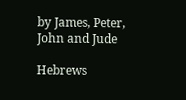by James, Peter, John and Jude

Hebrews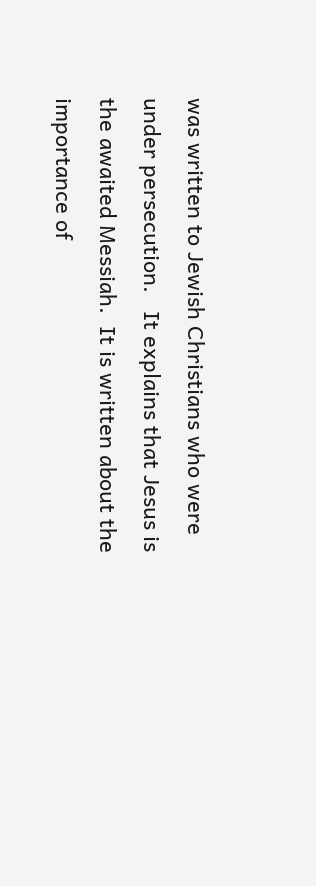was written to Jewish Christians who were under persecution.   It explains that Jesus is the awaited Messiah.  It is written about the importance of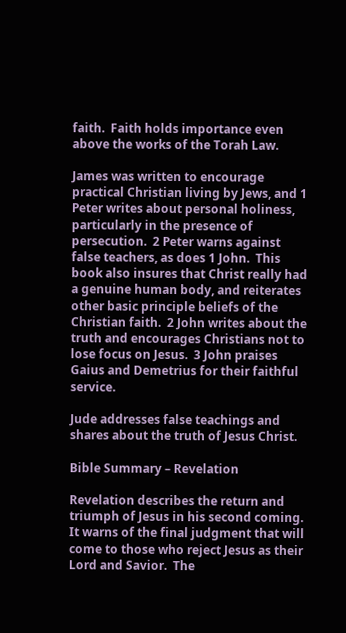faith.  Faith holds importance even above the works of the Torah Law.

James was written to encourage practical Christian living by Jews, and 1 Peter writes about personal holiness, particularly in the presence of persecution.  2 Peter warns against false teachers, as does 1 John.  This book also insures that Christ really had a genuine human body, and reiterates other basic principle beliefs of the Christian faith.  2 John writes about the truth and encourages Christians not to lose focus on Jesus.  3 John praises Gaius and Demetrius for their faithful service.

Jude addresses false teachings and shares about the truth of Jesus Christ.

Bible Summary – Revelation

Revelation describes the return and triumph of Jesus in his second coming.  It warns of the final judgment that will come to those who reject Jesus as their Lord and Savior.  The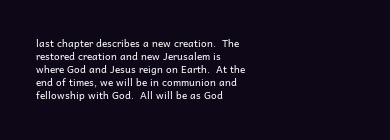last chapter describes a new creation.  The restored creation and new Jerusalem is where God and Jesus reign on Earth.  At the end of times, we will be in communion and fellowship with God.  All will be as God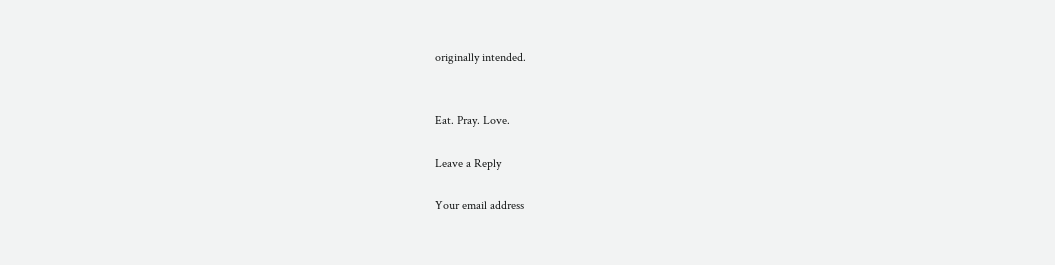originally intended.


Eat. Pray. Love.

Leave a Reply

Your email address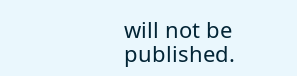will not be published.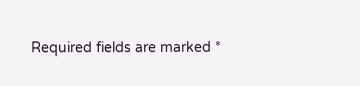Required fields are marked *